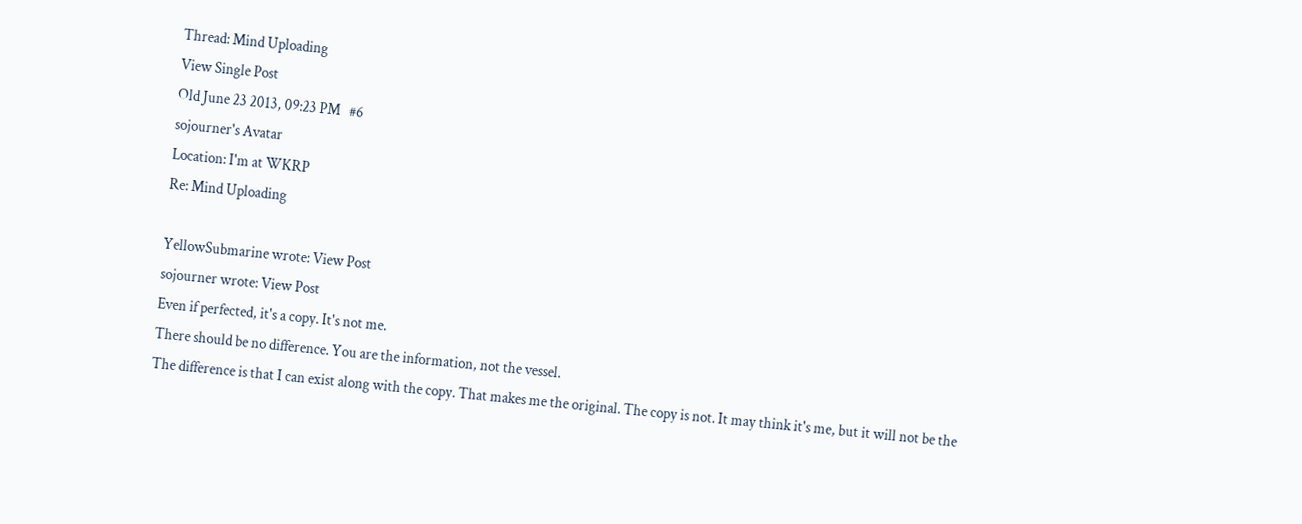Thread: Mind Uploading
View Single Post
Old June 23 2013, 09:23 PM   #6
sojourner's Avatar
Location: I'm at WKRP
Re: Mind Uploading

YellowSubmarine wrote: View Post
sojourner wrote: View Post
Even if perfected, it's a copy. It's not me.
There should be no difference. You are the information, not the vessel.
The difference is that I can exist along with the copy. That makes me the original. The copy is not. It may think it's me, but it will not be the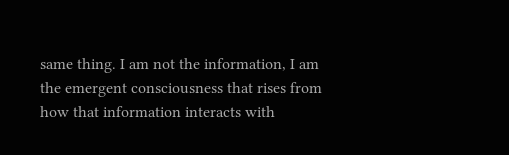same thing. I am not the information, I am the emergent consciousness that rises from how that information interacts with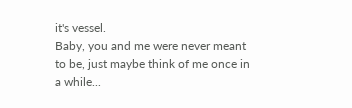it's vessel.
Baby, you and me were never meant to be, just maybe think of me once in a while...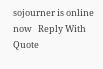sojourner is online now   Reply With Quote